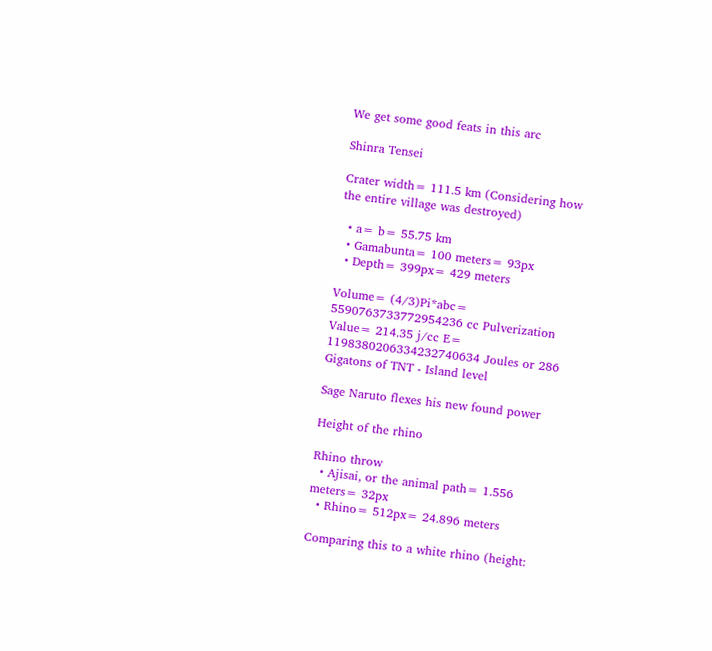We get some good feats in this arc

Shinra Tensei

Crater width= 111.5 km (Considering how the entire village was destroyed)

  • a= b= 55.75 km
  • Gamabunta= 100 meters= 93px
  • Depth= 399px= 429 meters

Volume= (4/3)Pi*abc= 5590763733772954236 cc Pulverization Value= 214.35 j/cc E= 1198380206334232740634 Joules or 286 Gigatons of TNT - Island level

Sage Naruto flexes his new found power

Height of the rhino

Rhino throw
  • Ajisai, or the animal path= 1.556 meters= 32px
  • Rhino= 512px= 24.896 meters

Comparing this to a white rhino (height: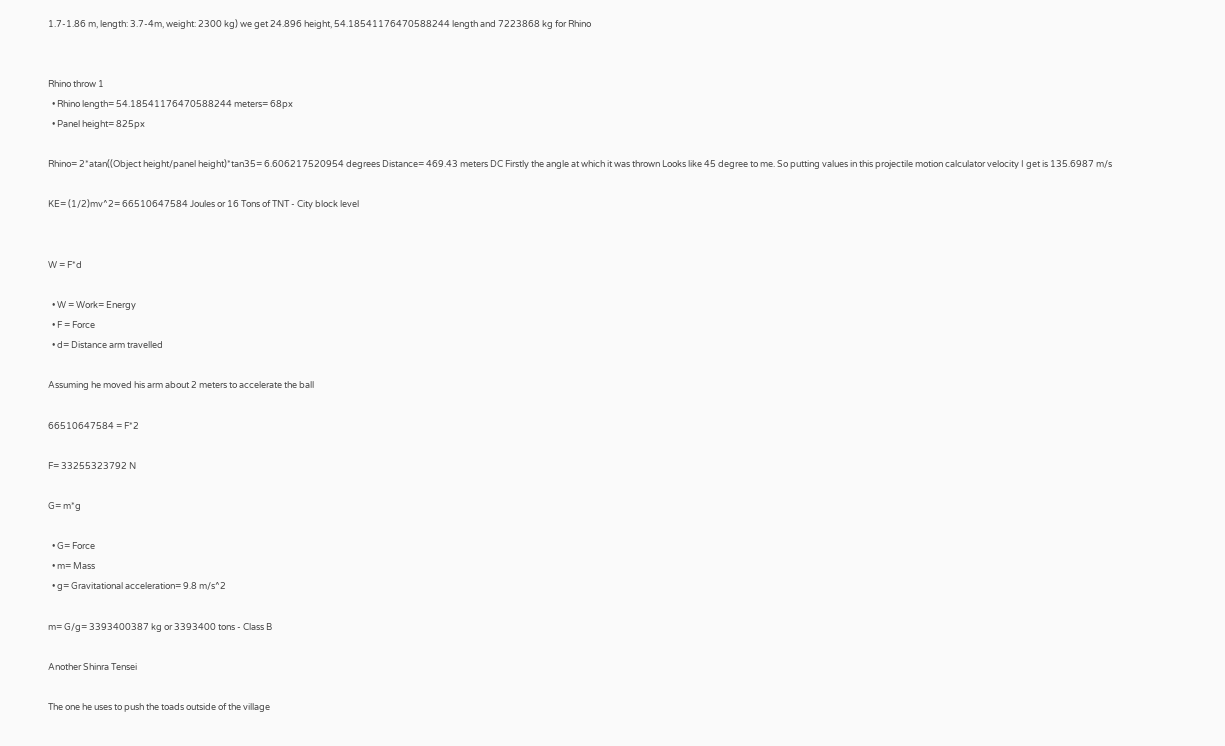1.7-1.86 m, length: 3.7-4m, weight: 2300 kg) we get 24.896 height, 54.18541176470588244 length and 7223868 kg for Rhino


Rhino throw 1
  • Rhino length= 54.18541176470588244 meters= 68px
  • Panel height= 825px

Rhino= 2*atan((Object height/panel height)*tan35= 6.606217520954 degrees Distance= 469.43 meters DC Firstly the angle at which it was thrown Looks like 45 degree to me. So putting values in this projectile motion calculator velocity I get is 135.6987 m/s

KE= (1/2)mv^2= 66510647584 Joules or 16 Tons of TNT - City block level


W = F*d

  • W = Work= Energy
  • F = Force
  • d= Distance arm travelled

Assuming he moved his arm about 2 meters to accelerate the ball

66510647584 = F*2

F= 33255323792 N

G= m*g

  • G= Force
  • m= Mass
  • g= Gravitational acceleration= 9.8 m/s^2

m= G/g= 3393400387 kg or 3393400 tons - Class B

Another Shinra Tensei

The one he uses to push the toads outside of the village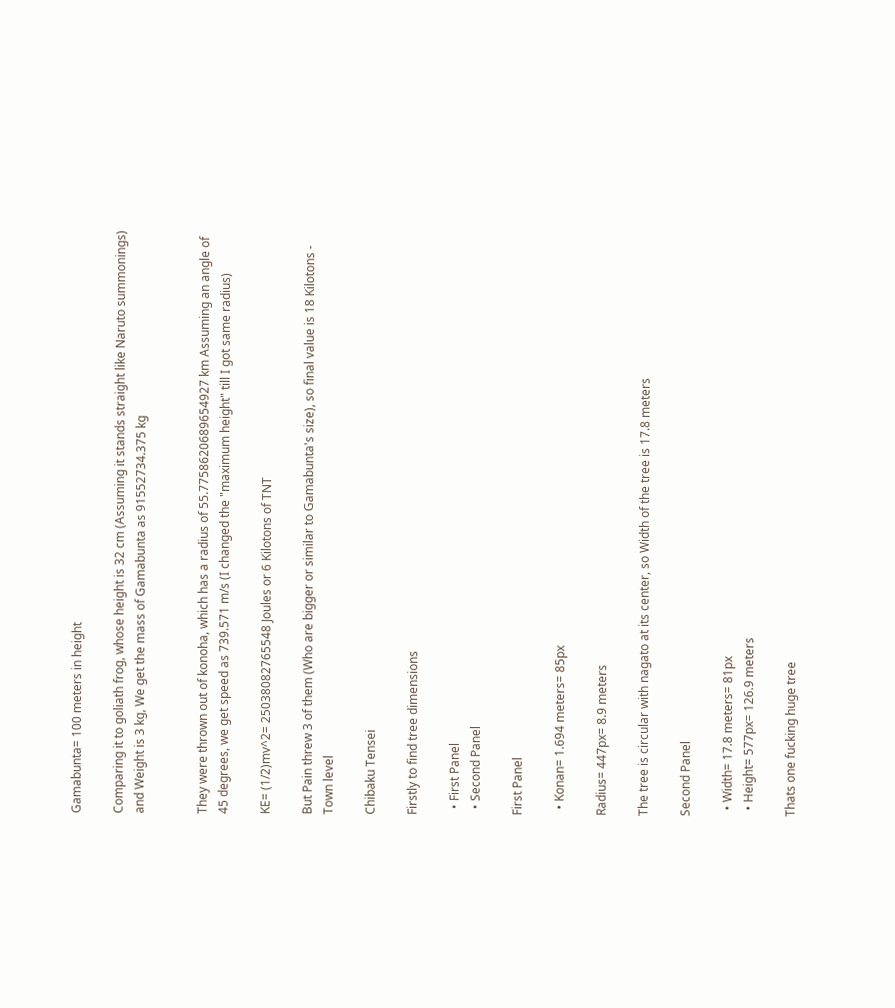Gamabunta= 100 meters in height

Comparing it to goliath frog, whose height is 32 cm (Assuming it stands straight like Naruto summonings) and Weight is 3 kg, We get the mass of Gamabunta as 91552734.375 kg


They were thrown out of konoha, which has a radius of 55.7758620689654927 km Assuming an angle of 45 degrees, we get speed as 739.571 m/s (I changed the "maximum height" till I got same radius)

KE= (1/2)mv^2= 25038082765548 Joules or 6 Kilotons of TNT

But Pain threw 3 of them (Who are bigger or similar to Gamabunta's size), so final value is 18 Kilotons - Town level

Chibaku Tensei

Firstly to find tree dimensions

  • First Panel
  • Second Panel

First Panel

  • Konan= 1.694 meters= 85px

Radius= 447px= 8.9 meters

The tree is circular with nagato at its center, so Width of the tree is 17.8 meters

Second Panel

  • Width= 17.8 meters= 81px
  • Height= 577px= 126.9 meters

Thats one fucking huge tree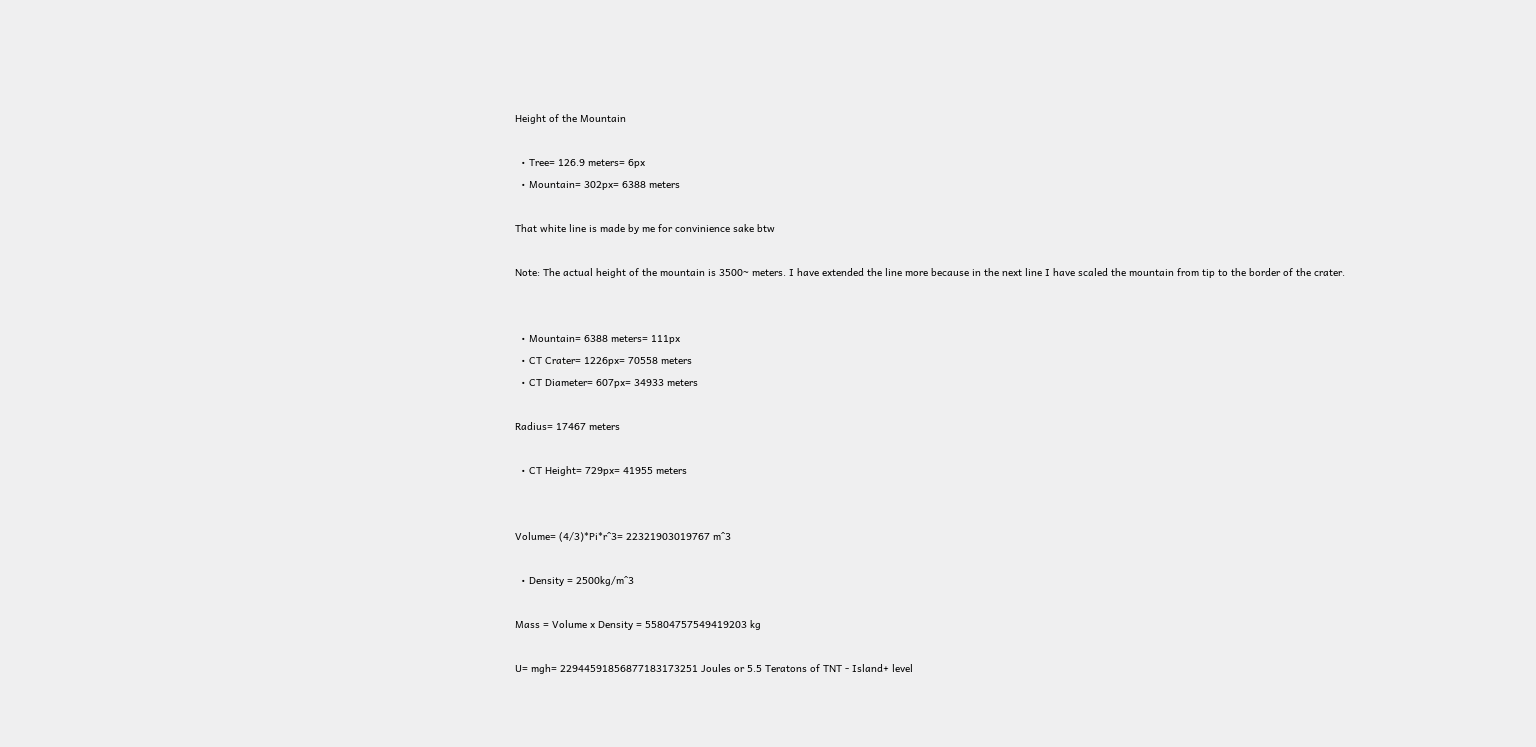Height of the Mountain

  • Tree= 126.9 meters= 6px
  • Mountain= 302px= 6388 meters

That white line is made by me for convinience sake btw

Note: The actual height of the mountain is 3500~ meters. I have extended the line more because in the next line I have scaled the mountain from tip to the border of the crater.


  • Mountain= 6388 meters= 111px
  • CT Crater= 1226px= 70558 meters
  • CT Diameter= 607px= 34933 meters

Radius= 17467 meters

  • CT Height= 729px= 41955 meters


Volume= (4/3)*Pi*r^3= 22321903019767 m^3

  • Density = 2500kg/m^3

Mass = Volume x Density = 55804757549419203 kg

U= mgh= 22944591856877183173251 Joules or 5.5 Teratons of TNT - Island+ level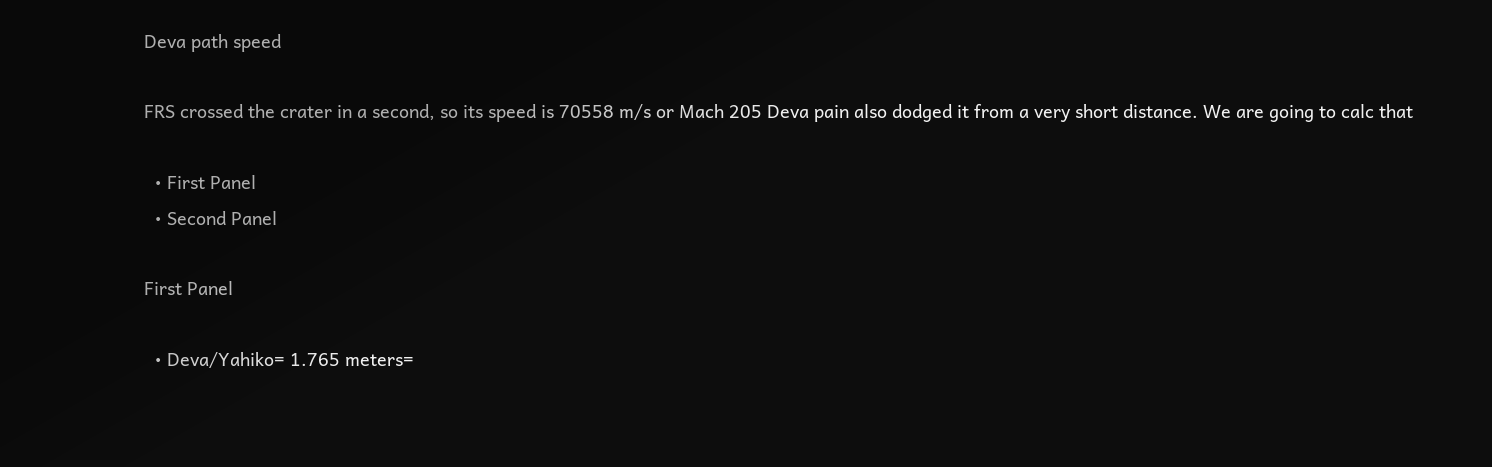Deva path speed

FRS crossed the crater in a second, so its speed is 70558 m/s or Mach 205 Deva pain also dodged it from a very short distance. We are going to calc that

  • First Panel
  • Second Panel

First Panel

  • Deva/Yahiko= 1.765 meters=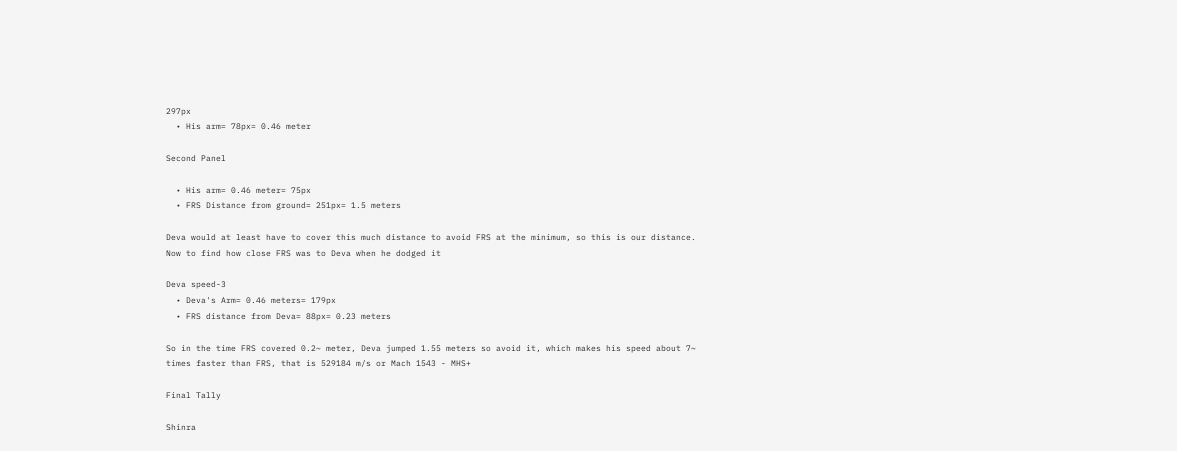297px
  • His arm= 78px= 0.46 meter

Second Panel

  • His arm= 0.46 meter= 75px
  • FRS Distance from ground= 251px= 1.5 meters

Deva would at least have to cover this much distance to avoid FRS at the minimum, so this is our distance. Now to find how close FRS was to Deva when he dodged it

Deva speed-3
  • Deva's Arm= 0.46 meters= 179px
  • FRS distance from Deva= 88px= 0.23 meters

So in the time FRS covered 0.2~ meter, Deva jumped 1.55 meters so avoid it, which makes his speed about 7~ times faster than FRS, that is 529184 m/s or Mach 1543 - MHS+

Final Tally

Shinra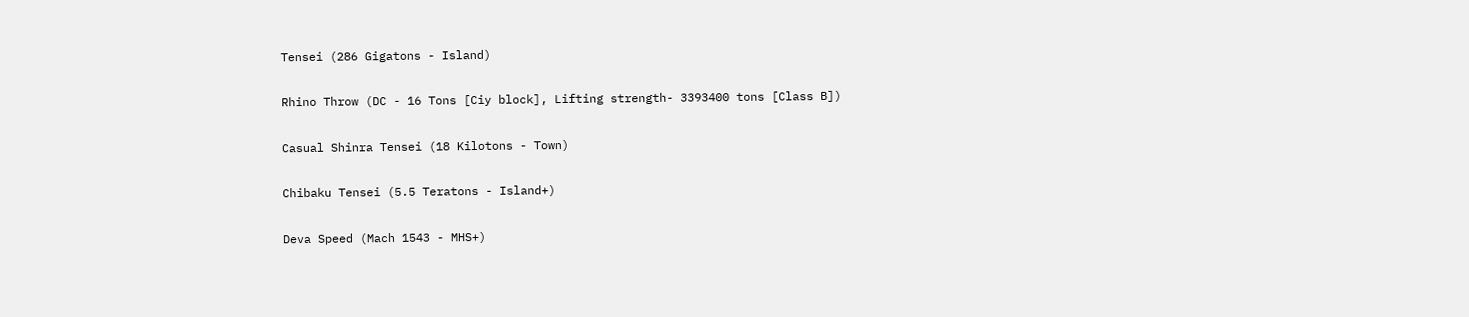Tensei (286 Gigatons - Island)

Rhino Throw (DC - 16 Tons [Ciy block], Lifting strength- 3393400 tons [Class B])

Casual Shinra Tensei (18 Kilotons - Town)

Chibaku Tensei (5.5 Teratons - Island+)

Deva Speed (Mach 1543 - MHS+)